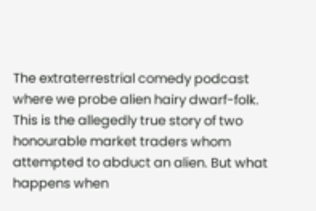The extraterrestrial comedy podcast where we probe alien hairy dwarf-folk. This is the allegedly true story of two honourable market traders whom attempted to abduct an alien. But what happens when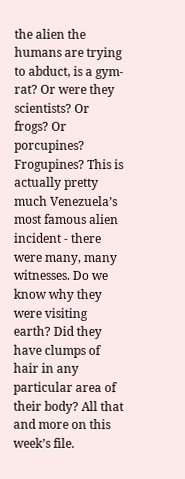the alien the humans are trying to abduct, is a gym-rat? Or were they scientists? Or frogs? Or porcupines? Frogupines? This is actually pretty much Venezuela’s most famous alien incident - there were many, many witnesses. Do we know why they were visiting earth? Did they have clumps of hair in any particular area of their body? All that and more on this week’s file.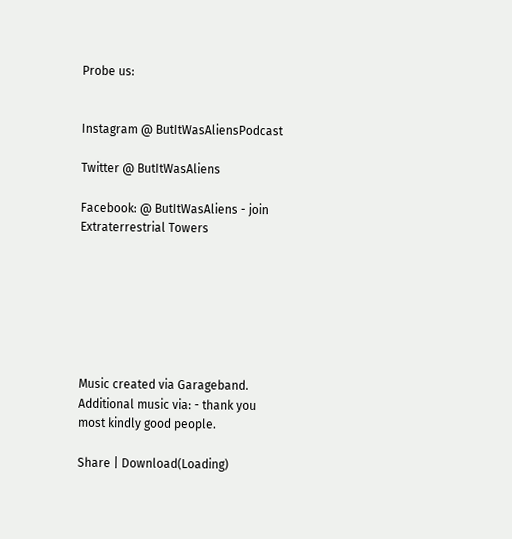Probe us:


Instagram @ ButItWasAliensPodcast

Twitter @ ButItWasAliens

Facebook: @ ButItWasAliens - join Extraterrestrial Towers







Music created via Garageband. Additional music via: - thank you most kindly good people.

Share | Download(Loading)